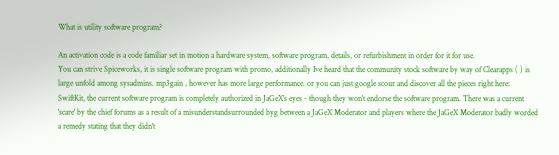What is utility software program?

An activation code is a code familiar set in motion a hardware system, software program, details, or refurbishment in order for it for use.
You can strive Spiceworks, it is single software program with promo, additionally Ive heard that the community stock software by way of Clearapps ( ) is large unfold among sysadmins. mp3gain , however has more large performance. or you can just google scour and discover all the pieces right here:
SwiftKit, the current software program is completely authorized in JaGeX's eyes - though they won't endorse the software program. There was a current 'scare' by the chief forums as a result of a misunderstandsurrounded byg between a JaGeX Moderator and players where the JaGeX Moderator badly worded a remedy stating that they didn't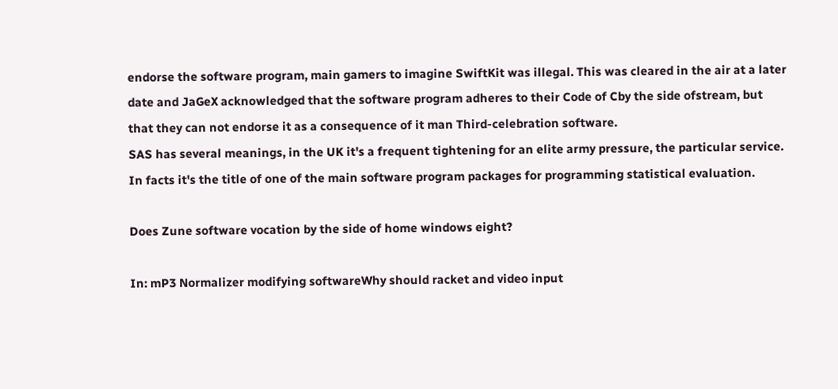endorse the software program, main gamers to imagine SwiftKit was illegal. This was cleared in the air at a later date and JaGeX acknowledged that the software program adheres to their Code of Cby the side ofstream, but that they can not endorse it as a consequence of it man Third-celebration software.
SAS has several meanings, in the UK it's a frequent tightening for an elite army pressure, the particular service. In facts it's the title of one of the main software program packages for programming statistical evaluation.

Does Zune software vocation by the side of home windows eight?

In: mP3 Normalizer modifying softwareWhy should racket and video input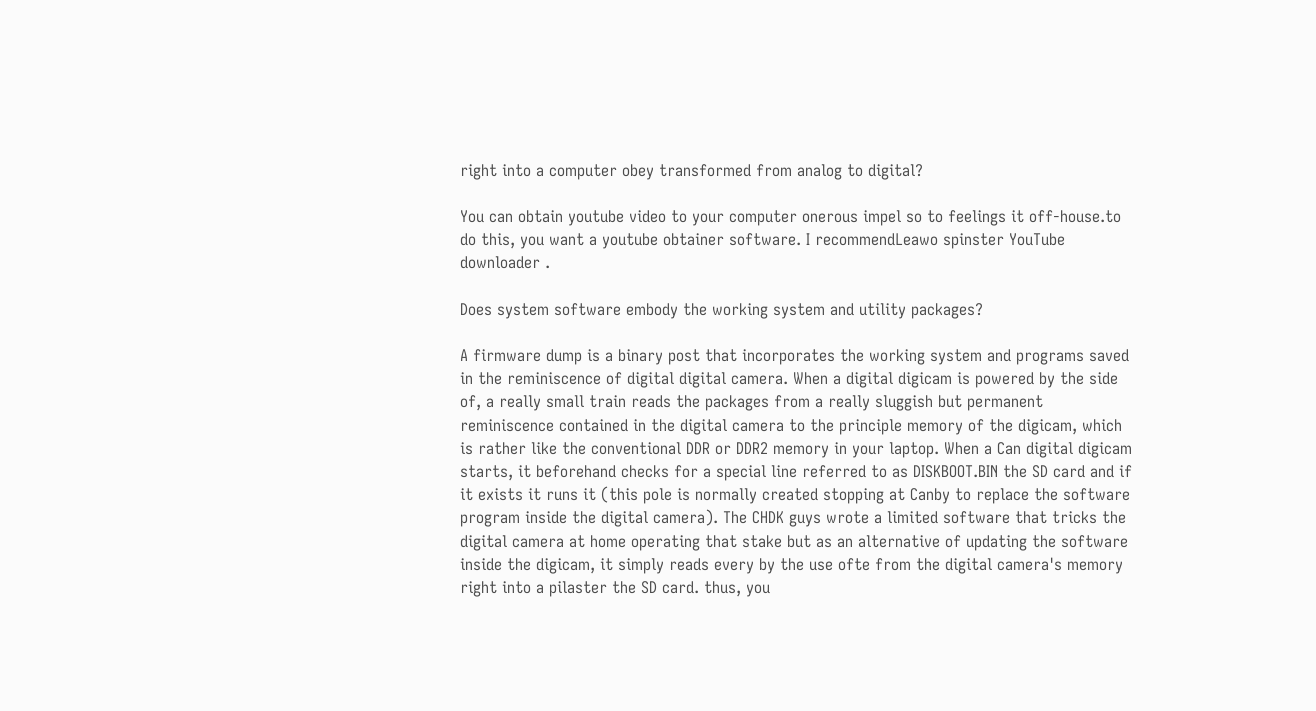right into a computer obey transformed from analog to digital?

You can obtain youtube video to your computer onerous impel so to feelings it off-house.to do this, you want a youtube obtainer software. I recommendLeawo spinster YouTube downloader .

Does system software embody the working system and utility packages?

A firmware dump is a binary post that incorporates the working system and programs saved in the reminiscence of digital digital camera. When a digital digicam is powered by the side of, a really small train reads the packages from a really sluggish but permanent reminiscence contained in the digital camera to the principle memory of the digicam, which is rather like the conventional DDR or DDR2 memory in your laptop. When a Can digital digicam starts, it beforehand checks for a special line referred to as DISKBOOT.BIN the SD card and if it exists it runs it (this pole is normally created stopping at Canby to replace the software program inside the digital camera). The CHDK guys wrote a limited software that tricks the digital camera at home operating that stake but as an alternative of updating the software inside the digicam, it simply reads every by the use ofte from the digital camera's memory right into a pilaster the SD card. thus, you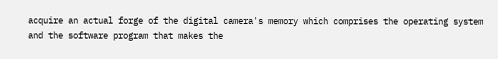acquire an actual forge of the digital camera's memory which comprises the operating system and the software program that makes the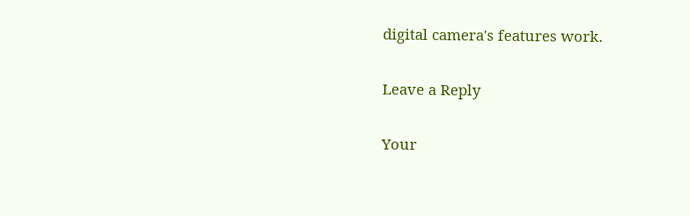digital camera's features work.

Leave a Reply

Your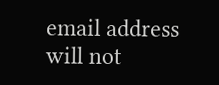email address will not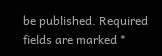be published. Required fields are marked *